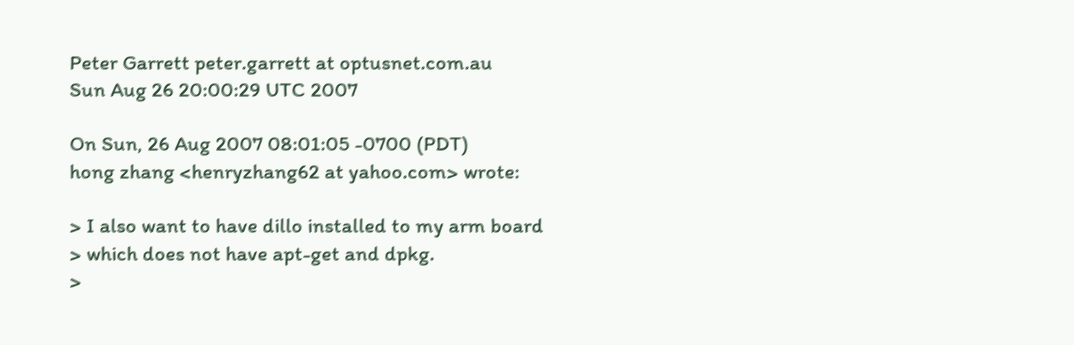Peter Garrett peter.garrett at optusnet.com.au
Sun Aug 26 20:00:29 UTC 2007

On Sun, 26 Aug 2007 08:01:05 -0700 (PDT)
hong zhang <henryzhang62 at yahoo.com> wrote:

> I also want to have dillo installed to my arm board
> which does not have apt-get and dpkg.
>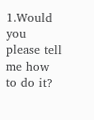1.Would you please tell me how to do it?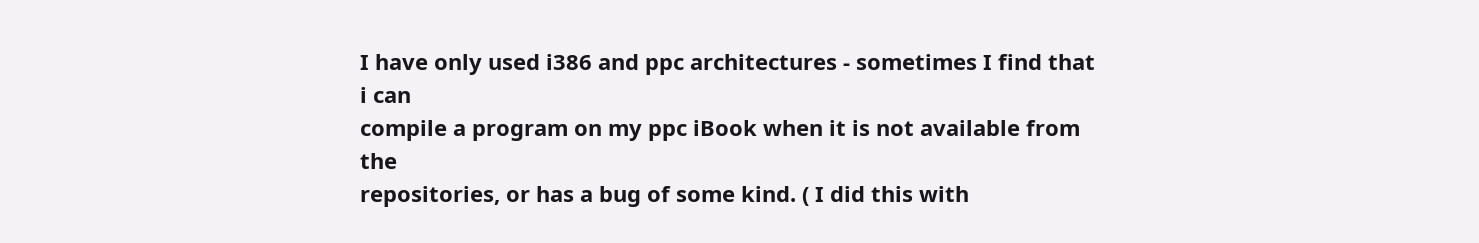I have only used i386 and ppc architectures - sometimes I find that i can
compile a program on my ppc iBook when it is not available from the
repositories, or has a bug of some kind. ( I did this with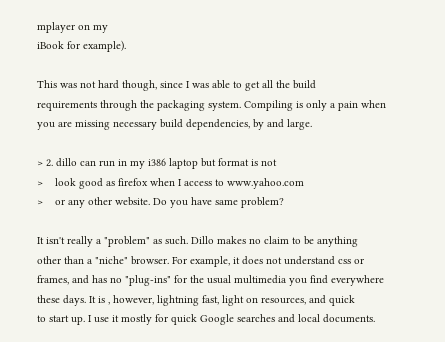mplayer on my
iBook for example).

This was not hard though, since I was able to get all the build
requirements through the packaging system. Compiling is only a pain when
you are missing necessary build dependencies, by and large.

> 2. dillo can run in my i386 laptop but format is not
>    look good as firefox when I access to www.yahoo.com
>    or any other website. Do you have same problem?

It isn't really a "problem" as such. Dillo makes no claim to be anything
other than a "niche" browser. For example, it does not understand css or
frames, and has no "plug-ins" for the usual multimedia you find everywhere
these days. It is , however, lightning fast, light on resources, and quick
to start up. I use it mostly for quick Google searches and local documents.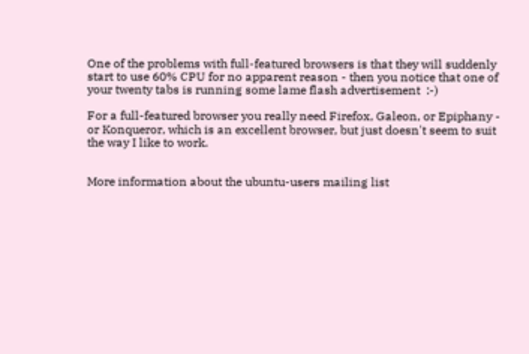One of the problems with full-featured browsers is that they will suddenly
start to use 60% CPU for no apparent reason - then you notice that one of
your twenty tabs is running some lame flash advertisement  :-)

For a full-featured browser you really need Firefox, Galeon, or Epiphany -
or Konqueror, which is an excellent browser, but just doesn't seem to suit
the way I like to work.


More information about the ubuntu-users mailing list